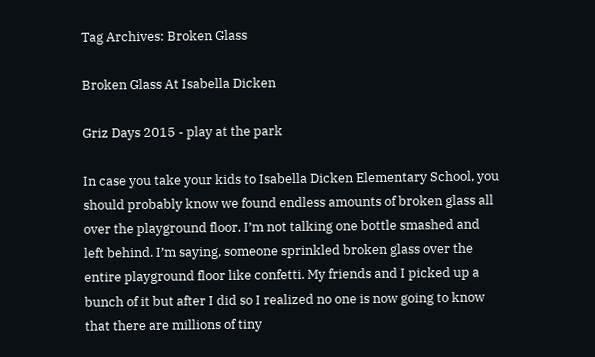Tag Archives: Broken Glass

Broken Glass At Isabella Dicken

Griz Days 2015 - play at the park

In case you take your kids to Isabella Dicken Elementary School, you should probably know we found endless amounts of broken glass all over the playground floor. I’m not talking one bottle smashed and left behind. I’m saying, someone sprinkled broken glass over the entire playground floor like confetti. My friends and I picked up a bunch of it but after I did so I realized no one is now going to know that there are millions of tiny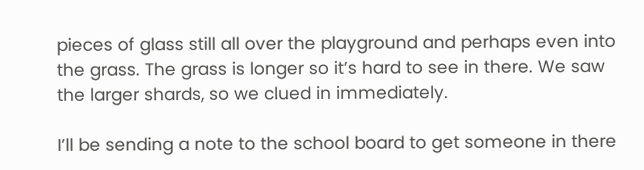pieces of glass still all over the playground and perhaps even into the grass. The grass is longer so it’s hard to see in there. We saw the larger shards, so we clued in immediately.

I’ll be sending a note to the school board to get someone in there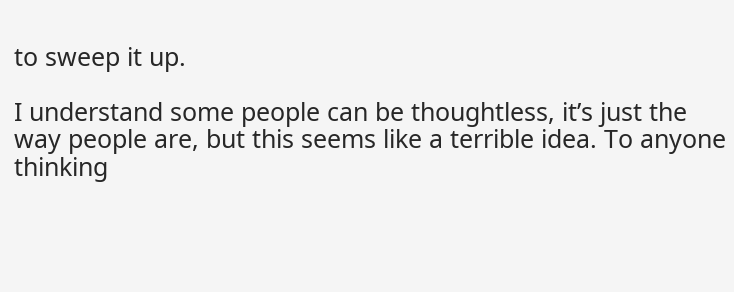to sweep it up.

I understand some people can be thoughtless, it’s just the way people are, but this seems like a terrible idea. To anyone thinking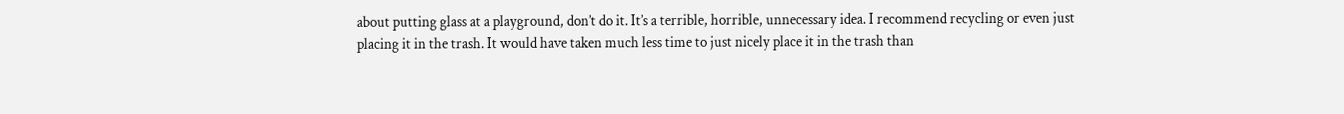about putting glass at a playground, don’t do it. It’s a terrible, horrible, unnecessary idea. I recommend recycling or even just placing it in the trash. It would have taken much less time to just nicely place it in the trash than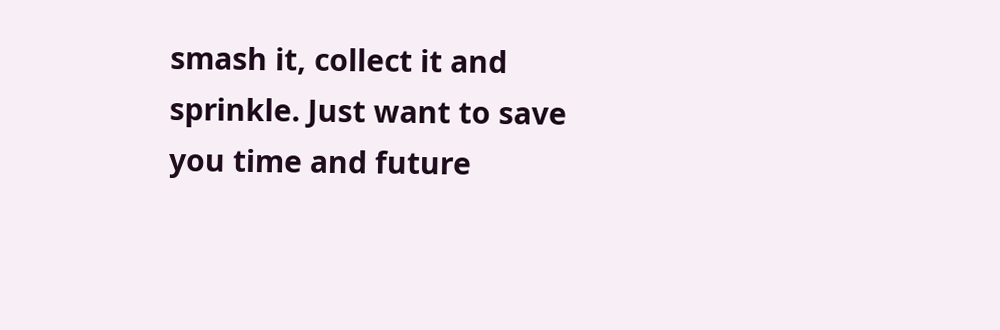smash it, collect it and sprinkle. Just want to save you time and future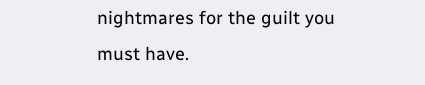nightmares for the guilt you must have.